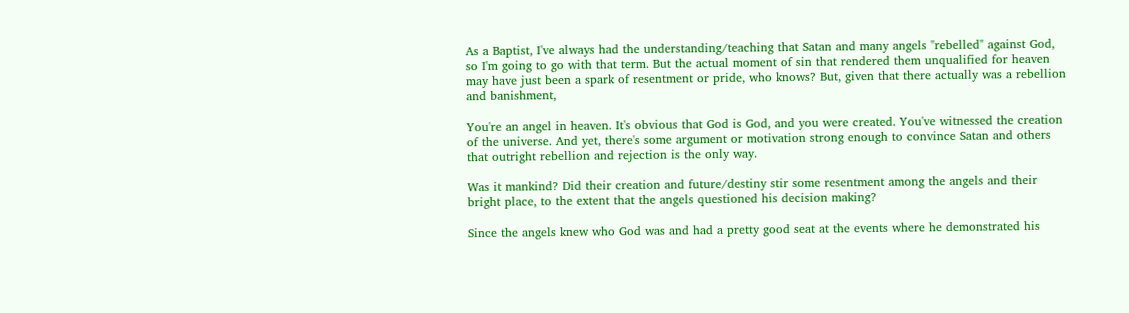As a Baptist, I've always had the understanding/teaching that Satan and many angels "rebelled" against God, so I'm going to go with that term. But the actual moment of sin that rendered them unqualified for heaven may have just been a spark of resentment or pride, who knows? But, given that there actually was a rebellion and banishment,

You're an angel in heaven. It's obvious that God is God, and you were created. You've witnessed the creation of the universe. And yet, there's some argument or motivation strong enough to convince Satan and others that outright rebellion and rejection is the only way.

Was it mankind? Did their creation and future/destiny stir some resentment among the angels and their bright place, to the extent that the angels questioned his decision making?

Since the angels knew who God was and had a pretty good seat at the events where he demonstrated his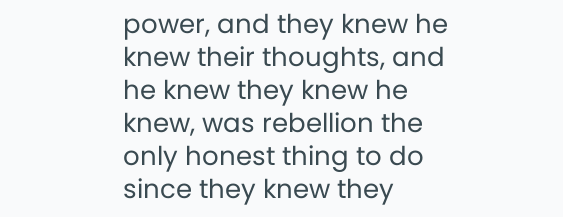power, and they knew he knew their thoughts, and he knew they knew he knew, was rebellion the only honest thing to do since they knew they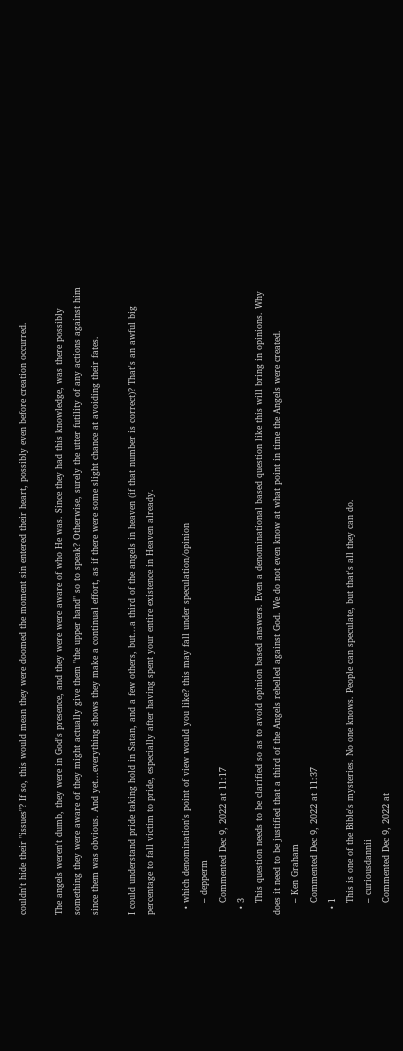couldn't hide their "issues"? If so, this would mean they were doomed the moment sin entered their heart, possibly even before creation occurred.

The angels weren't dumb, they were in God's presence, and they were were aware of who He was. Since they had this knowledge, was there possibly something they were aware of they might actually give them "the upper hand" so to speak? Otherwise, surely the utter futility of any actions against him since them was obvious. And yet...everything shows they make a continual effort, as if there were some slight chance at avoiding their fates.

I could understand pride taking hold in Satan, and a few others, but...a third of the angels in heaven (if that number is correct)? That's an awful big percentage to fall victim to pride, especially after having spent your entire existence in Heaven already.

  • which denomination's point of view would you like? this may fall under speculation/opinion
    – depperm
    Commented Dec 9, 2022 at 11:17
  • 3
    This question needs to be clarified so as to avoid opinion based answers. Even a denominational based question like this will bring in opinions. Why does it need to be justified that a third of the Angels rebelled against God. We do not even know at what point in time the Angels were created.
    – Ken Graham
    Commented Dec 9, 2022 at 11:37
  • 1
    This is one of the Bible's mysteries. No one knows. People can speculate, but that's all they can do.
    – curiousdannii
    Commented Dec 9, 2022 at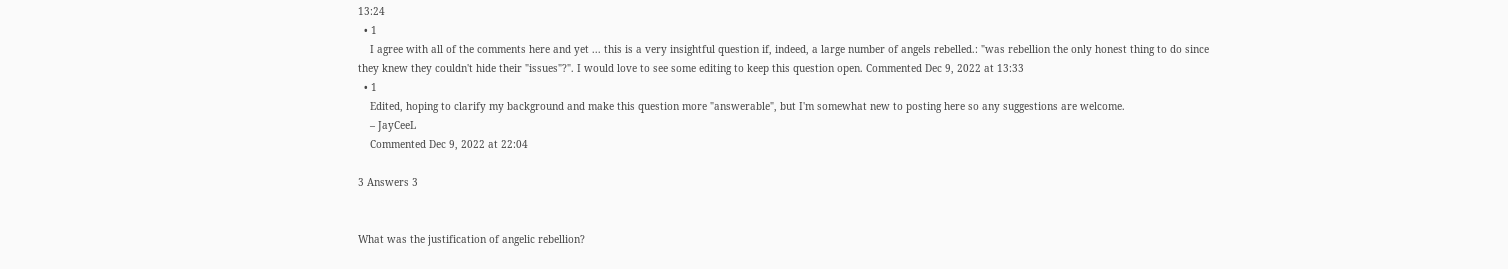13:24
  • 1
    I agree with all of the comments here and yet ... this is a very insightful question if, indeed, a large number of angels rebelled.: "was rebellion the only honest thing to do since they knew they couldn't hide their "issues"?". I would love to see some editing to keep this question open. Commented Dec 9, 2022 at 13:33
  • 1
    Edited, hoping to clarify my background and make this question more "answerable", but I'm somewhat new to posting here so any suggestions are welcome.
    – JayCeeL
    Commented Dec 9, 2022 at 22:04

3 Answers 3


What was the justification of angelic rebellion?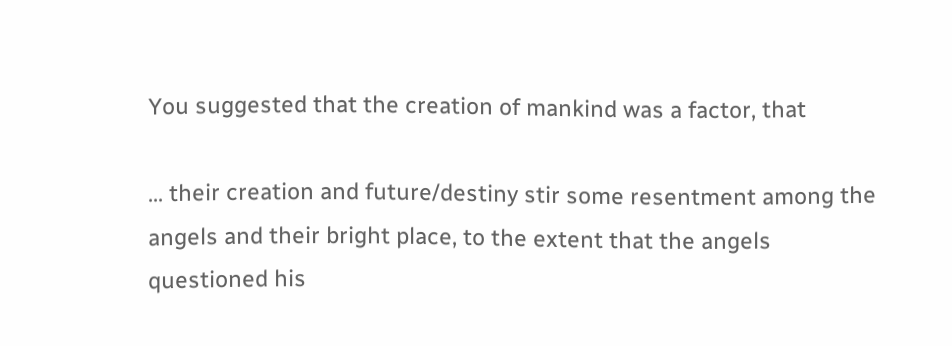You suggested that the creation of mankind was a factor, that

... their creation and future/destiny stir some resentment among the angels and their bright place, to the extent that the angels questioned his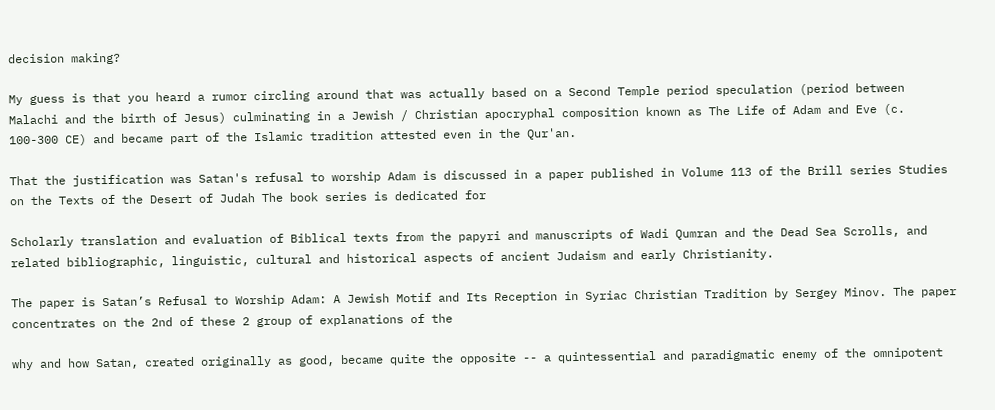decision making?

My guess is that you heard a rumor circling around that was actually based on a Second Temple period speculation (period between Malachi and the birth of Jesus) culminating in a Jewish / Christian apocryphal composition known as The Life of Adam and Eve (c. 100-300 CE) and became part of the Islamic tradition attested even in the Qur'an.

That the justification was Satan's refusal to worship Adam is discussed in a paper published in Volume 113 of the Brill series Studies on the Texts of the Desert of Judah The book series is dedicated for

Scholarly translation and evaluation of Biblical texts from the papyri and manuscripts of Wadi Qumran and the Dead Sea Scrolls, and related bibliographic, linguistic, cultural and historical aspects of ancient Judaism and early Christianity.

The paper is Satan’s Refusal to Worship Adam: A Jewish Motif and Its Reception in Syriac Christian Tradition by Sergey Minov. The paper concentrates on the 2nd of these 2 group of explanations of the

why and how Satan, created originally as good, became quite the opposite -- a quintessential and paradigmatic enemy of the omnipotent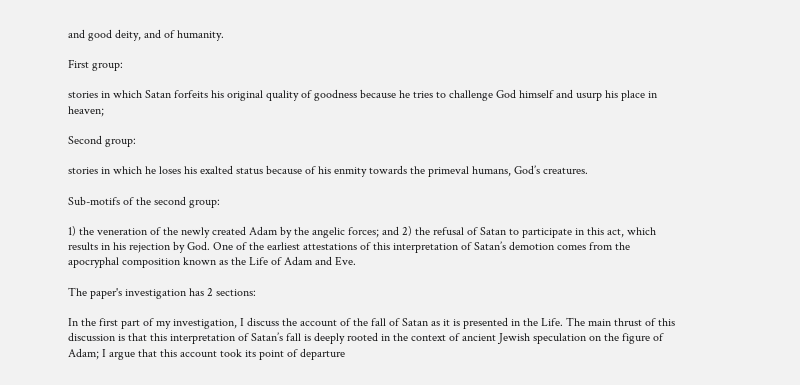and good deity, and of humanity.

First group:

stories in which Satan forfeits his original quality of goodness because he tries to challenge God himself and usurp his place in heaven;

Second group:

stories in which he loses his exalted status because of his enmity towards the primeval humans, God’s creatures.

Sub-motifs of the second group:

1) the veneration of the newly created Adam by the angelic forces; and 2) the refusal of Satan to participate in this act, which results in his rejection by God. One of the earliest attestations of this interpretation of Satan’s demotion comes from the apocryphal composition known as the Life of Adam and Eve.

The paper's investigation has 2 sections:

In the first part of my investigation, I discuss the account of the fall of Satan as it is presented in the Life. The main thrust of this discussion is that this interpretation of Satan’s fall is deeply rooted in the context of ancient Jewish speculation on the figure of Adam; I argue that this account took its point of departure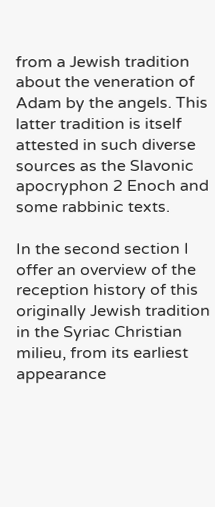from a Jewish tradition about the veneration of Adam by the angels. This latter tradition is itself attested in such diverse sources as the Slavonic apocryphon 2 Enoch and some rabbinic texts.

In the second section I offer an overview of the reception history of this originally Jewish tradition in the Syriac Christian milieu, from its earliest appearance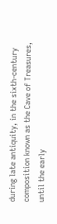during late antiquity, in the sixth-century composition known as the Cave of Treasures, until the early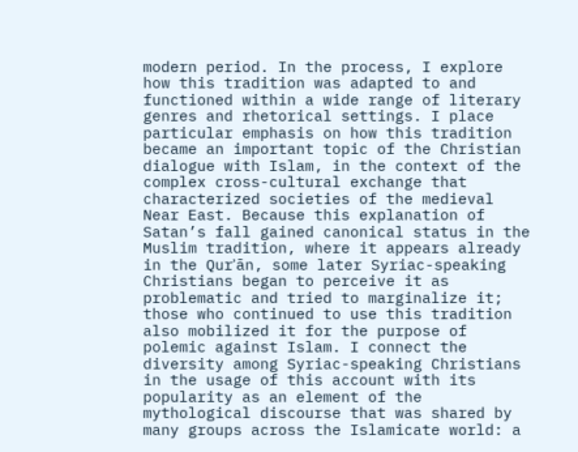modern period. In the process, I explore how this tradition was adapted to and functioned within a wide range of literary genres and rhetorical settings. I place particular emphasis on how this tradition became an important topic of the Christian dialogue with Islam, in the context of the complex cross-cultural exchange that characterized societies of the medieval Near East. Because this explanation of Satan’s fall gained canonical status in the Muslim tradition, where it appears already in the Qurʾān, some later Syriac-speaking Christians began to perceive it as problematic and tried to marginalize it; those who continued to use this tradition also mobilized it for the purpose of polemic against Islam. I connect the diversity among Syriac-speaking Christians in the usage of this account with its popularity as an element of the mythological discourse that was shared by many groups across the Islamicate world: a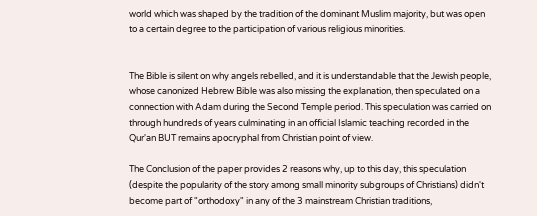world which was shaped by the tradition of the dominant Muslim majority, but was open to a certain degree to the participation of various religious minorities.


The Bible is silent on why angels rebelled, and it is understandable that the Jewish people, whose canonized Hebrew Bible was also missing the explanation, then speculated on a connection with Adam during the Second Temple period. This speculation was carried on through hundreds of years culminating in an official Islamic teaching recorded in the Qur'an BUT remains apocryphal from Christian point of view.

The Conclusion of the paper provides 2 reasons why, up to this day, this speculation (despite the popularity of the story among small minority subgroups of Christians) didn't become part of "orthodoxy" in any of the 3 mainstream Christian traditions,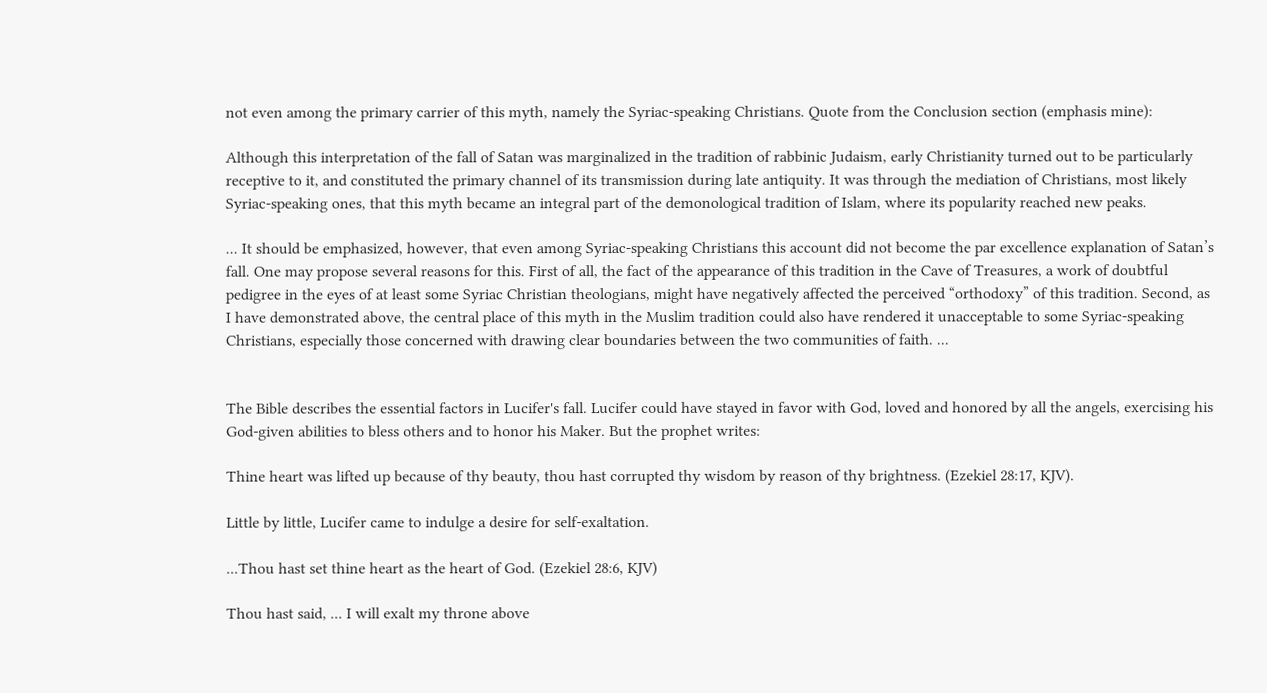not even among the primary carrier of this myth, namely the Syriac-speaking Christians. Quote from the Conclusion section (emphasis mine):

Although this interpretation of the fall of Satan was marginalized in the tradition of rabbinic Judaism, early Christianity turned out to be particularly receptive to it, and constituted the primary channel of its transmission during late antiquity. It was through the mediation of Christians, most likely Syriac-speaking ones, that this myth became an integral part of the demonological tradition of Islam, where its popularity reached new peaks.

... It should be emphasized, however, that even among Syriac-speaking Christians this account did not become the par excellence explanation of Satan’s fall. One may propose several reasons for this. First of all, the fact of the appearance of this tradition in the Cave of Treasures, a work of doubtful pedigree in the eyes of at least some Syriac Christian theologians, might have negatively affected the perceived “orthodoxy” of this tradition. Second, as I have demonstrated above, the central place of this myth in the Muslim tradition could also have rendered it unacceptable to some Syriac-speaking Christians, especially those concerned with drawing clear boundaries between the two communities of faith. ...


The Bible describes the essential factors in Lucifer's fall. Lucifer could have stayed in favor with God, loved and honored by all the angels, exercising his God-given abilities to bless others and to honor his Maker. But the prophet writes:

Thine heart was lifted up because of thy beauty, thou hast corrupted thy wisdom by reason of thy brightness. (Ezekiel 28:17, KJV).

Little by little, Lucifer came to indulge a desire for self-exaltation.

...Thou hast set thine heart as the heart of God. (Ezekiel 28:6, KJV)

Thou hast said, ... I will exalt my throne above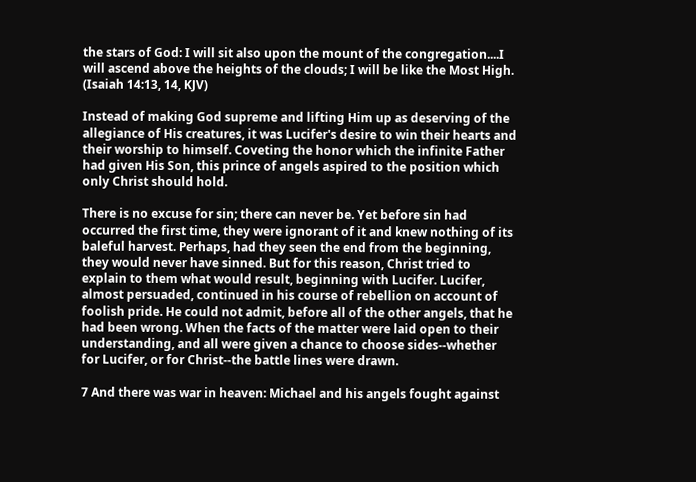the stars of God: I will sit also upon the mount of the congregation....I will ascend above the heights of the clouds; I will be like the Most High. (Isaiah 14:13, 14, KJV)

Instead of making God supreme and lifting Him up as deserving of the allegiance of His creatures, it was Lucifer's desire to win their hearts and their worship to himself. Coveting the honor which the infinite Father had given His Son, this prince of angels aspired to the position which only Christ should hold.

There is no excuse for sin; there can never be. Yet before sin had occurred the first time, they were ignorant of it and knew nothing of its baleful harvest. Perhaps, had they seen the end from the beginning, they would never have sinned. But for this reason, Christ tried to explain to them what would result, beginning with Lucifer. Lucifer, almost persuaded, continued in his course of rebellion on account of foolish pride. He could not admit, before all of the other angels, that he had been wrong. When the facts of the matter were laid open to their understanding, and all were given a chance to choose sides--whether for Lucifer, or for Christ--the battle lines were drawn.

7 And there was war in heaven: Michael and his angels fought against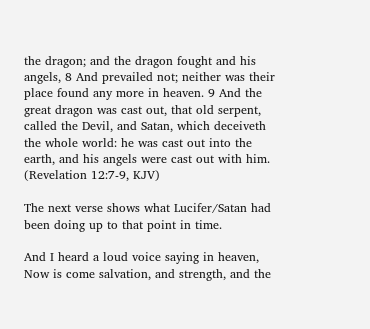the dragon; and the dragon fought and his angels, 8 And prevailed not; neither was their place found any more in heaven. 9 And the great dragon was cast out, that old serpent, called the Devil, and Satan, which deceiveth the whole world: he was cast out into the earth, and his angels were cast out with him. (Revelation 12:7-9, KJV)

The next verse shows what Lucifer/Satan had been doing up to that point in time.

And I heard a loud voice saying in heaven, Now is come salvation, and strength, and the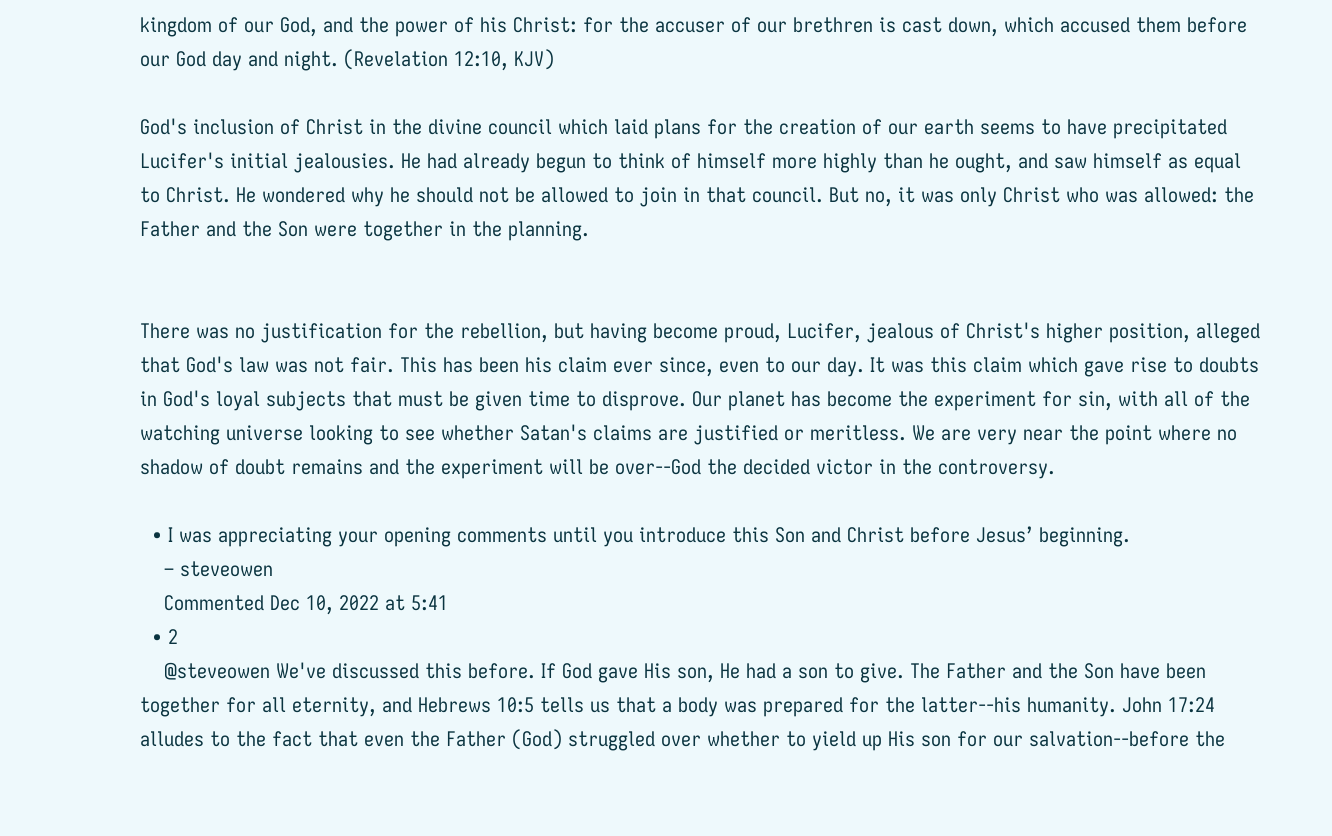kingdom of our God, and the power of his Christ: for the accuser of our brethren is cast down, which accused them before our God day and night. (Revelation 12:10, KJV)

God's inclusion of Christ in the divine council which laid plans for the creation of our earth seems to have precipitated Lucifer's initial jealousies. He had already begun to think of himself more highly than he ought, and saw himself as equal to Christ. He wondered why he should not be allowed to join in that council. But no, it was only Christ who was allowed: the Father and the Son were together in the planning.


There was no justification for the rebellion, but having become proud, Lucifer, jealous of Christ's higher position, alleged that God's law was not fair. This has been his claim ever since, even to our day. It was this claim which gave rise to doubts in God's loyal subjects that must be given time to disprove. Our planet has become the experiment for sin, with all of the watching universe looking to see whether Satan's claims are justified or meritless. We are very near the point where no shadow of doubt remains and the experiment will be over--God the decided victor in the controversy.

  • I was appreciating your opening comments until you introduce this Son and Christ before Jesus’ beginning.
    – steveowen
    Commented Dec 10, 2022 at 5:41
  • 2
    @steveowen We've discussed this before. If God gave His son, He had a son to give. The Father and the Son have been together for all eternity, and Hebrews 10:5 tells us that a body was prepared for the latter--his humanity. John 17:24 alludes to the fact that even the Father (God) struggled over whether to yield up His son for our salvation--before the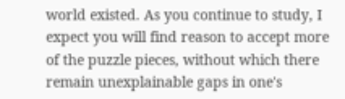world existed. As you continue to study, I expect you will find reason to accept more of the puzzle pieces, without which there remain unexplainable gaps in one's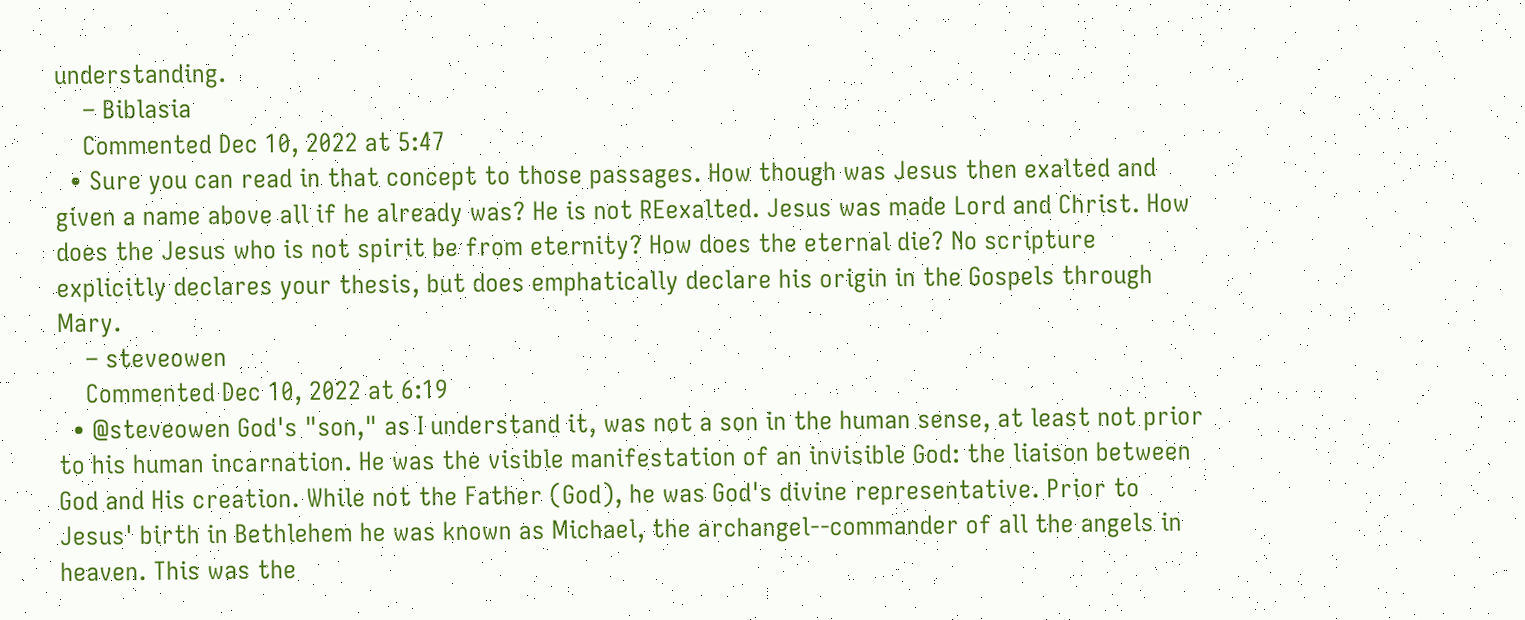understanding.
    – Biblasia
    Commented Dec 10, 2022 at 5:47
  • Sure you can read in that concept to those passages. How though was Jesus then exalted and given a name above all if he already was? He is not REexalted. Jesus was made Lord and Christ. How does the Jesus who is not spirit be from eternity? How does the eternal die? No scripture explicitly declares your thesis, but does emphatically declare his origin in the Gospels through Mary.
    – steveowen
    Commented Dec 10, 2022 at 6:19
  • @steveowen God's "son," as I understand it, was not a son in the human sense, at least not prior to his human incarnation. He was the visible manifestation of an invisible God: the liaison between God and His creation. While not the Father (God), he was God's divine representative. Prior to Jesus' birth in Bethlehem he was known as Michael, the archangel--commander of all the angels in heaven. This was the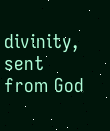divinity, sent from God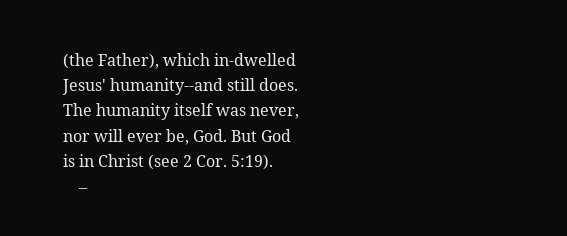(the Father), which in-dwelled Jesus' humanity--and still does. The humanity itself was never, nor will ever be, God. But God is in Christ (see 2 Cor. 5:19).
    –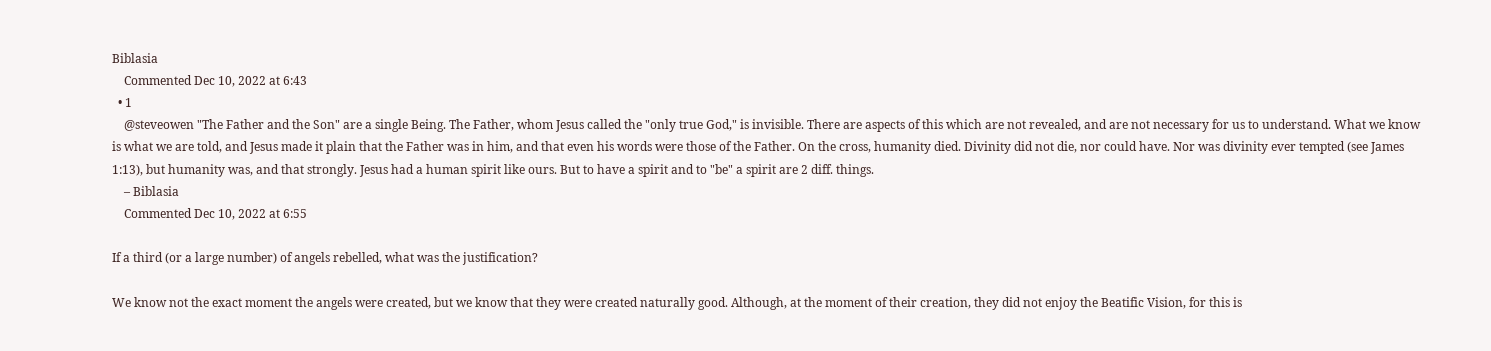Biblasia
    Commented Dec 10, 2022 at 6:43
  • 1
    @steveowen "The Father and the Son" are a single Being. The Father, whom Jesus called the "only true God," is invisible. There are aspects of this which are not revealed, and are not necessary for us to understand. What we know is what we are told, and Jesus made it plain that the Father was in him, and that even his words were those of the Father. On the cross, humanity died. Divinity did not die, nor could have. Nor was divinity ever tempted (see James 1:13), but humanity was, and that strongly. Jesus had a human spirit like ours. But to have a spirit and to "be" a spirit are 2 diff. things.
    – Biblasia
    Commented Dec 10, 2022 at 6:55

If a third (or a large number) of angels rebelled, what was the justification?

We know not the exact moment the angels were created, but we know that they were created naturally good. Although, at the moment of their creation, they did not enjoy the Beatific Vision, for this is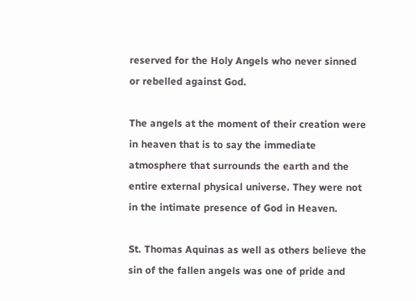reserved for the Holy Angels who never sinned or rebelled against God.

The angels at the moment of their creation were in heaven that is to say the immediate atmosphere that surrounds the earth and the entire external physical universe. They were not in the intimate presence of God in Heaven.

St. Thomas Aquinas as well as others believe the sin of the fallen angels was one of pride and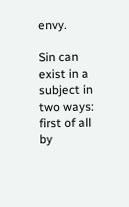envy.

Sin can exist in a subject in two ways: first of all by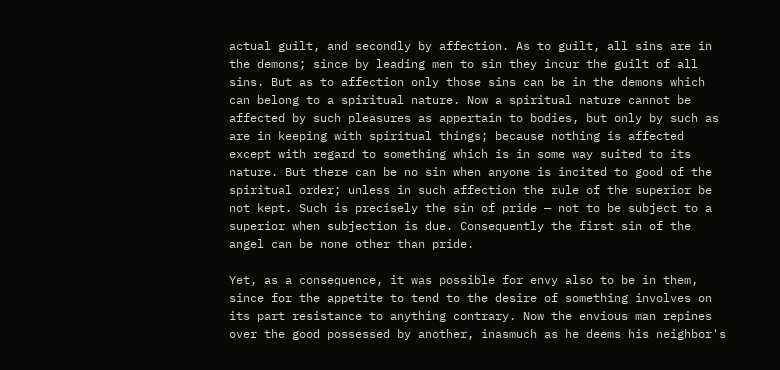actual guilt, and secondly by affection. As to guilt, all sins are in the demons; since by leading men to sin they incur the guilt of all sins. But as to affection only those sins can be in the demons which can belong to a spiritual nature. Now a spiritual nature cannot be affected by such pleasures as appertain to bodies, but only by such as are in keeping with spiritual things; because nothing is affected except with regard to something which is in some way suited to its nature. But there can be no sin when anyone is incited to good of the spiritual order; unless in such affection the rule of the superior be not kept. Such is precisely the sin of pride — not to be subject to a superior when subjection is due. Consequently the first sin of the angel can be none other than pride.

Yet, as a consequence, it was possible for envy also to be in them, since for the appetite to tend to the desire of something involves on its part resistance to anything contrary. Now the envious man repines over the good possessed by another, inasmuch as he deems his neighbor's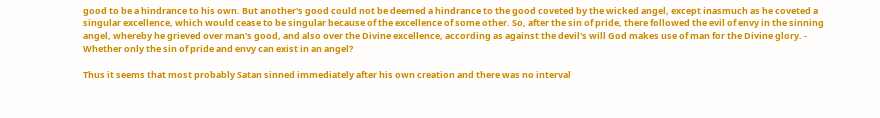good to be a hindrance to his own. But another's good could not be deemed a hindrance to the good coveted by the wicked angel, except inasmuch as he coveted a singular excellence, which would cease to be singular because of the excellence of some other. So, after the sin of pride, there followed the evil of envy in the sinning angel, whereby he grieved over man's good, and also over the Divine excellence, according as against the devil's will God makes use of man for the Divine glory. - Whether only the sin of pride and envy can exist in an angel?

Thus it seems that most probably Satan sinned immediately after his own creation and there was no interval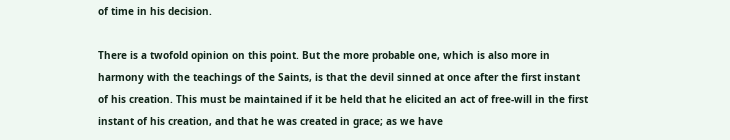of time in his decision.

There is a twofold opinion on this point. But the more probable one, which is also more in harmony with the teachings of the Saints, is that the devil sinned at once after the first instant of his creation. This must be maintained if it be held that he elicited an act of free-will in the first instant of his creation, and that he was created in grace; as we have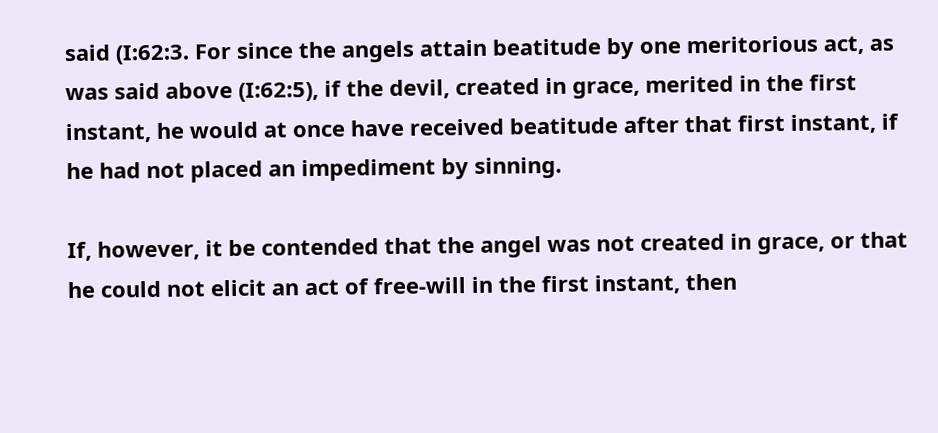said (I:62:3. For since the angels attain beatitude by one meritorious act, as was said above (I:62:5), if the devil, created in grace, merited in the first instant, he would at once have received beatitude after that first instant, if he had not placed an impediment by sinning.

If, however, it be contended that the angel was not created in grace, or that he could not elicit an act of free-will in the first instant, then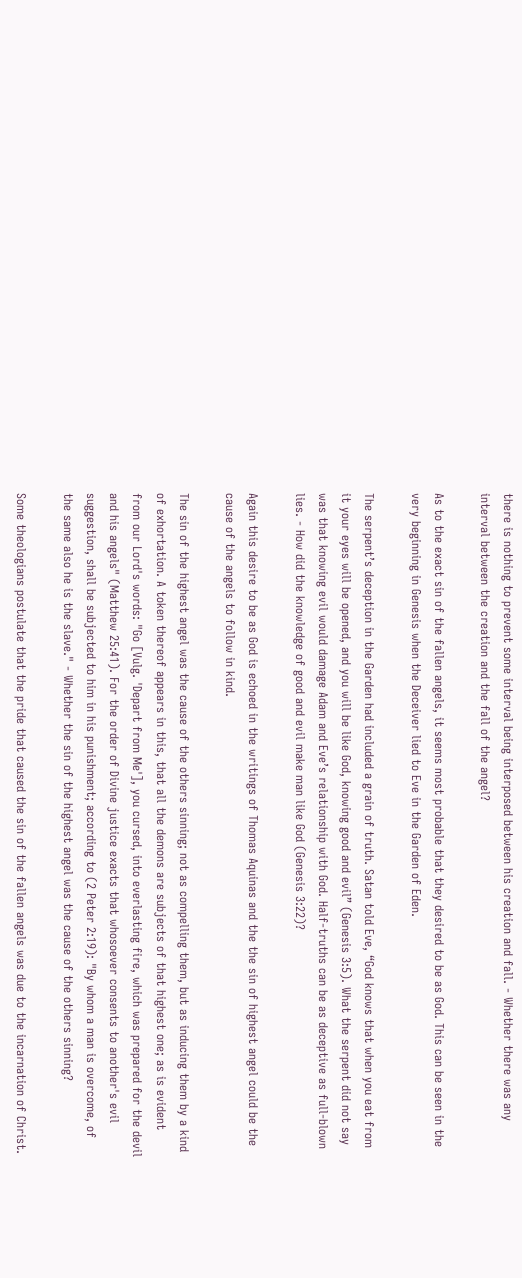there is nothing to prevent some interval being interposed between his creation and fall. - Whether there was any interval between the creation and the fall of the angel?

As to the exact sin of the fallen angels, it seems most probable that they desired to be as God. This can be seen in the very beginning in Genesis when the Deceiver lied to Eve in the Garden of Eden.

The serpent’s deception in the Garden had included a grain of truth. Satan told Eve, “God knows that when you eat from it your eyes will be opened, and you will be like God, knowing good and evil” (Genesis 3:5). What the serpent did not say was that knowing evil would damage Adam and Eve’s relationship with God. Half-truths can be as deceptive as full-blown lies. - How did the knowledge of good and evil make man like God (Genesis 3:22)?

Again this desire to be as God is echoed in the writings of Thomas Aquinas and the the sin of highest angel could be the cause of the angels to follow in kind.

The sin of the highest angel was the cause of the others sinning; not as compelling them, but as inducing them by a kind of exhortation. A token thereof appears in this, that all the demons are subjects of that highest one; as is evident from our Lord's words: "Go [Vulg. 'Depart from Me'], you cursed, into everlasting fire, which was prepared for the devil and his angels" (Matthew 25:41). For the order of Divine justice exacts that whosoever consents to another's evil suggestion, shall be subjected to him in his punishment; according to (2 Peter 2:19): "By whom a man is overcome, of the same also he is the slave." - Whether the sin of the highest angel was the cause of the others sinning?

Some theologians postulate that the pride that caused the sin of the fallen angels was due to the incarnation of Christ.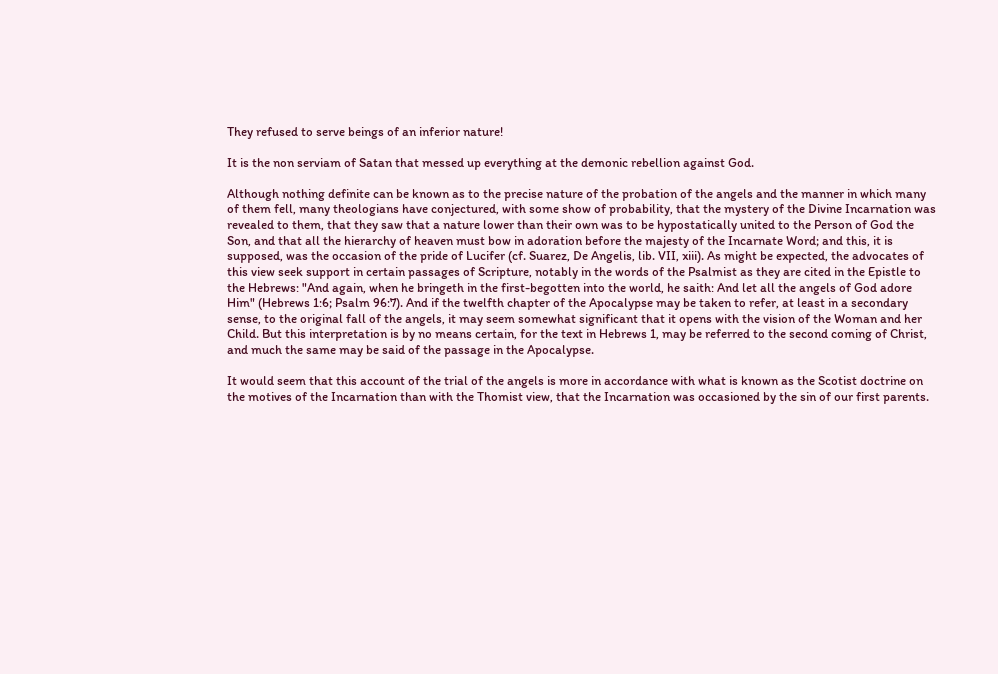They refused to serve beings of an inferior nature!

It is the non serviam of Satan that messed up everything at the demonic rebellion against God.

Although nothing definite can be known as to the precise nature of the probation of the angels and the manner in which many of them fell, many theologians have conjectured, with some show of probability, that the mystery of the Divine Incarnation was revealed to them, that they saw that a nature lower than their own was to be hypostatically united to the Person of God the Son, and that all the hierarchy of heaven must bow in adoration before the majesty of the Incarnate Word; and this, it is supposed, was the occasion of the pride of Lucifer (cf. Suarez, De Angelis, lib. VII, xiii). As might be expected, the advocates of this view seek support in certain passages of Scripture, notably in the words of the Psalmist as they are cited in the Epistle to the Hebrews: "And again, when he bringeth in the first-begotten into the world, he saith: And let all the angels of God adore Him" (Hebrews 1:6; Psalm 96:7). And if the twelfth chapter of the Apocalypse may be taken to refer, at least in a secondary sense, to the original fall of the angels, it may seem somewhat significant that it opens with the vision of the Woman and her Child. But this interpretation is by no means certain, for the text in Hebrews 1, may be referred to the second coming of Christ, and much the same may be said of the passage in the Apocalypse.

It would seem that this account of the trial of the angels is more in accordance with what is known as the Scotist doctrine on the motives of the Incarnation than with the Thomist view, that the Incarnation was occasioned by the sin of our first parents.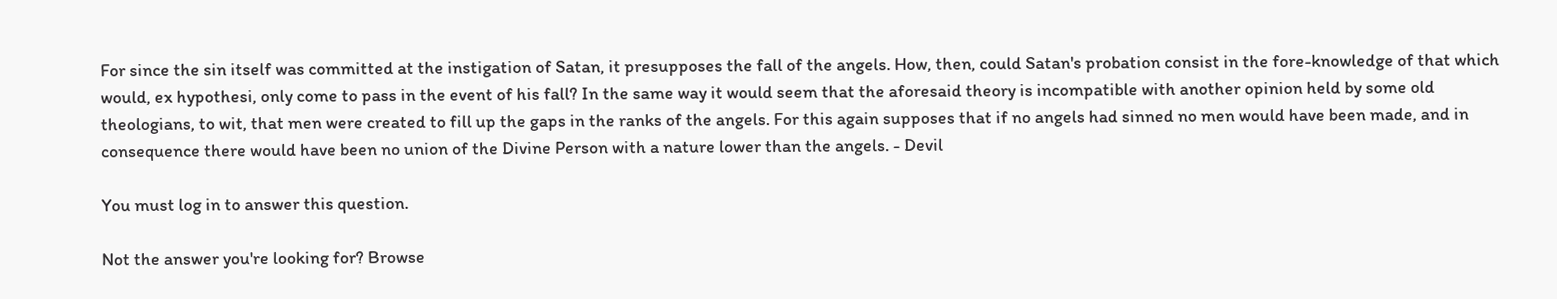For since the sin itself was committed at the instigation of Satan, it presupposes the fall of the angels. How, then, could Satan's probation consist in the fore-knowledge of that which would, ex hypothesi, only come to pass in the event of his fall? In the same way it would seem that the aforesaid theory is incompatible with another opinion held by some old theologians, to wit, that men were created to fill up the gaps in the ranks of the angels. For this again supposes that if no angels had sinned no men would have been made, and in consequence there would have been no union of the Divine Person with a nature lower than the angels. - Devil

You must log in to answer this question.

Not the answer you're looking for? Browse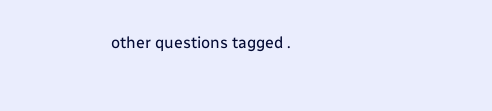other questions tagged .